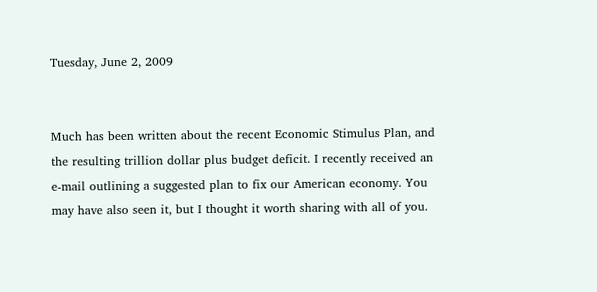Tuesday, June 2, 2009


Much has been written about the recent Economic Stimulus Plan, and the resulting trillion dollar plus budget deficit. I recently received an e-mail outlining a suggested plan to fix our American economy. You may have also seen it, but I thought it worth sharing with all of you.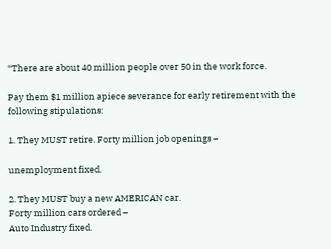“There are about 40 million people over 50 in the work force.

Pay them $1 million apiece severance for early retirement with the following stipulations:

1. They MUST retire. Forty million job openings –

unemployment fixed.

2. They MUST buy a new AMERICAN car.
Forty million cars ordered –
Auto Industry fixed.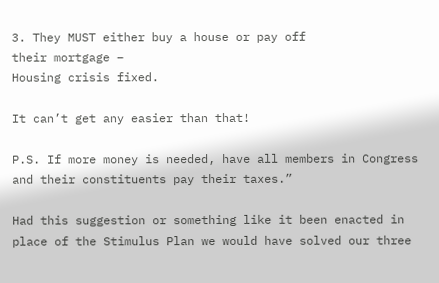3. They MUST either buy a house or pay off
their mortgage –
Housing crisis fixed.

It can’t get any easier than that!

P.S. If more money is needed, have all members in Congress and their constituents pay their taxes.”

Had this suggestion or something like it been enacted in place of the Stimulus Plan we would have solved our three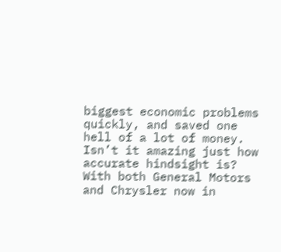biggest economic problems quickly, and saved one hell of a lot of money. Isn’t it amazing just how accurate hindsight is? With both General Motors and Chrysler now in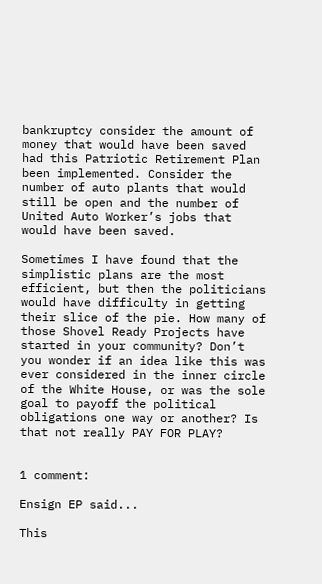bankruptcy consider the amount of money that would have been saved had this Patriotic Retirement Plan been implemented. Consider the number of auto plants that would still be open and the number of United Auto Worker’s jobs that would have been saved.

Sometimes I have found that the simplistic plans are the most efficient, but then the politicians would have difficulty in getting their slice of the pie. How many of those Shovel Ready Projects have started in your community? Don’t you wonder if an idea like this was ever considered in the inner circle of the White House, or was the sole goal to payoff the political obligations one way or another? Is that not really PAY FOR PLAY?


1 comment:

Ensign EP said...

This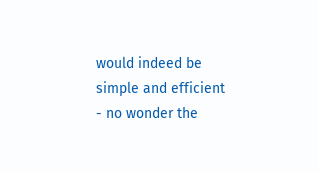would indeed be simple and efficient - no wonder the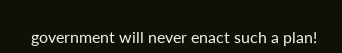government will never enact such a plan!